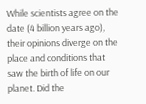While scientists agree on the date (4 billion years ago), their opinions diverge on the place and conditions that saw the birth of life on our planet. Did the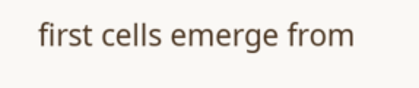first cells emerge from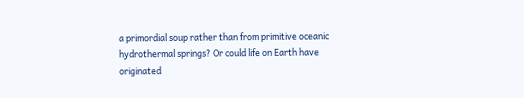a primordial soup rather than from primitive oceanic hydrothermal springs? Or could life on Earth have originated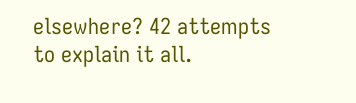elsewhere? 42 attempts to explain it all.